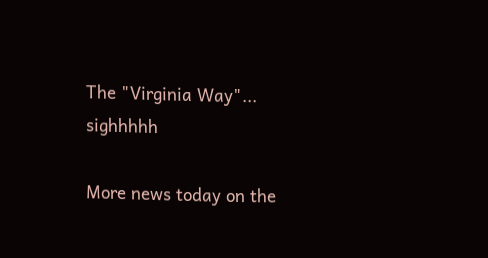The "Virginia Way"... sighhhhh

More news today on the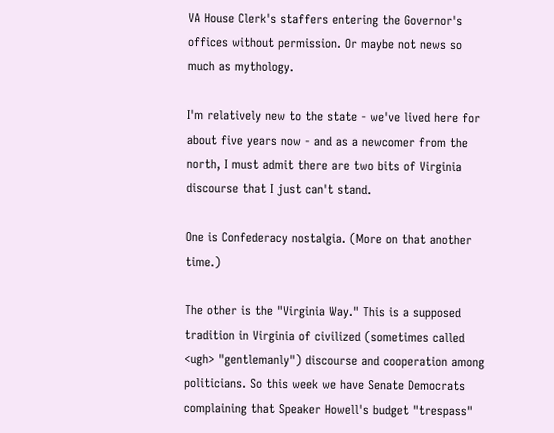VA House Clerk's staffers entering the Governor's offices without permission. Or maybe not news so much as mythology.

I'm relatively new to the state - we've lived here for about five years now - and as a newcomer from the north, I must admit there are two bits of Virginia discourse that I just can't stand.

One is Confederacy nostalgia. (More on that another time.)

The other is the "Virginia Way." This is a supposed tradition in Virginia of civilized (sometimes called <ugh> "gentlemanly") discourse and cooperation among politicians. So this week we have Senate Democrats complaining that Speaker Howell's budget "trespass"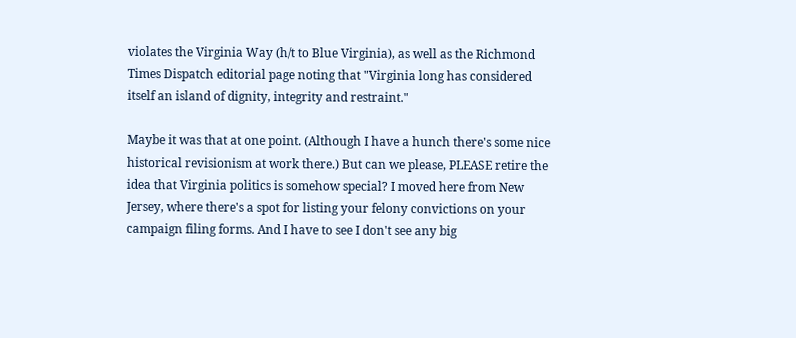violates the Virginia Way (h/t to Blue Virginia), as well as the Richmond Times Dispatch editorial page noting that "Virginia long has considered itself an island of dignity, integrity and restraint."

Maybe it was that at one point. (Although I have a hunch there's some nice historical revisionism at work there.) But can we please, PLEASE retire the idea that Virginia politics is somehow special? I moved here from New Jersey, where there's a spot for listing your felony convictions on your campaign filing forms. And I have to see I don't see any big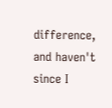difference, and haven't since I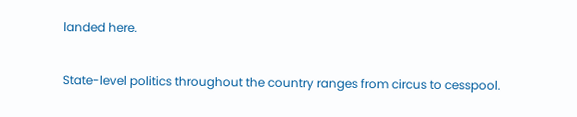landed here.

State-level politics throughout the country ranges from circus to cesspool.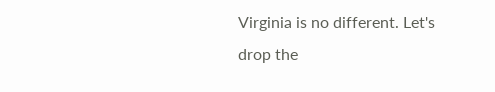Virginia is no different. Let's drop the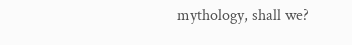mythology, shall we?